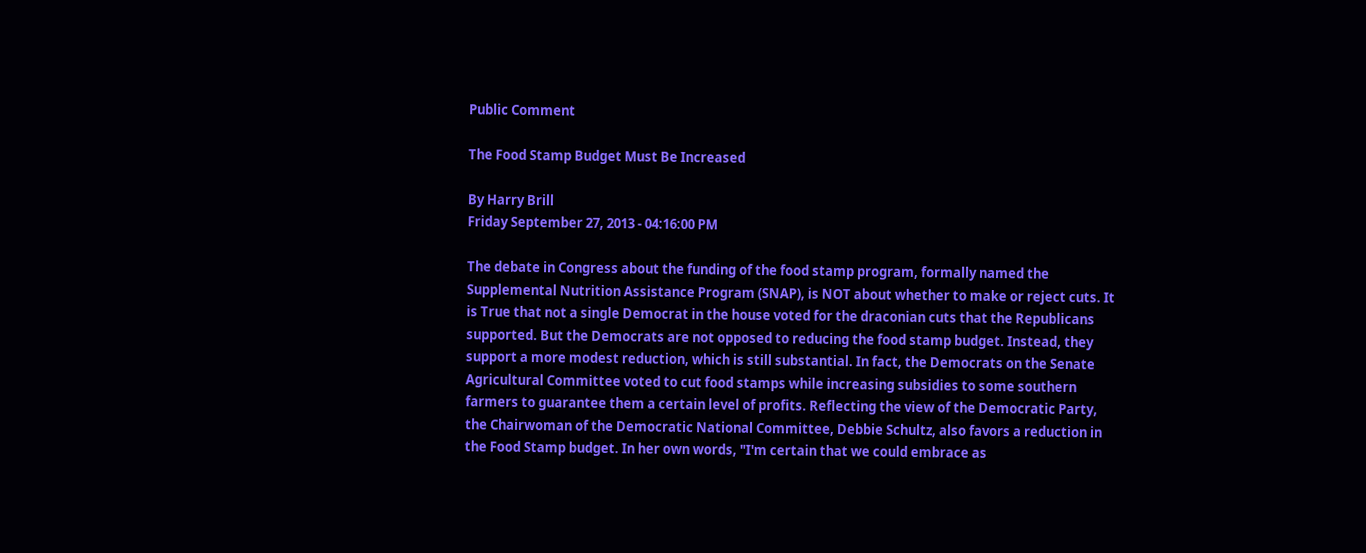Public Comment

The Food Stamp Budget Must Be Increased

By Harry Brill
Friday September 27, 2013 - 04:16:00 PM

The debate in Congress about the funding of the food stamp program, formally named the Supplemental Nutrition Assistance Program (SNAP), is NOT about whether to make or reject cuts. It is True that not a single Democrat in the house voted for the draconian cuts that the Republicans supported. But the Democrats are not opposed to reducing the food stamp budget. Instead, they support a more modest reduction, which is still substantial. In fact, the Democrats on the Senate Agricultural Committee voted to cut food stamps while increasing subsidies to some southern farmers to guarantee them a certain level of profits. Reflecting the view of the Democratic Party, the Chairwoman of the Democratic National Committee, Debbie Schultz, also favors a reduction in the Food Stamp budget. In her own words, "I'm certain that we could embrace as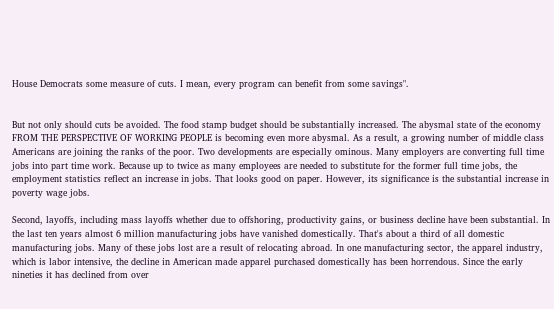House Democrats some measure of cuts. I mean, every program can benefit from some savings".


But not only should cuts be avoided. The food stamp budget should be substantially increased. The abysmal state of the economy FROM THE PERSPECTIVE OF WORKING PEOPLE is becoming even more abysmal. As a result, a growing number of middle class Americans are joining the ranks of the poor. Two developments are especially ominous. Many employers are converting full time jobs into part time work. Because up to twice as many employees are needed to substitute for the former full time jobs, the employment statistics reflect an increase in jobs. That looks good on paper. However, its significance is the substantial increase in poverty wage jobs.

Second, layoffs, including mass layoffs whether due to offshoring, productivity gains, or business decline have been substantial. In the last ten years almost 6 million manufacturing jobs have vanished domestically. That's about a third of all domestic manufacturing jobs. Many of these jobs lost are a result of relocating abroad. In one manufacturing sector, the apparel industry, which is labor intensive, the decline in American made apparel purchased domestically has been horrendous. Since the early nineties it has declined from over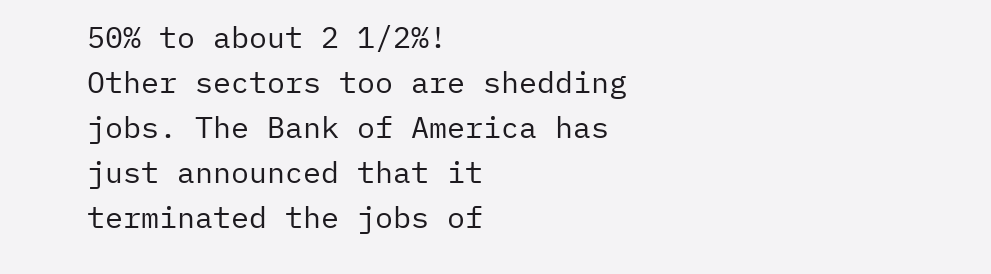50% to about 2 1/2%!
Other sectors too are shedding jobs. The Bank of America has just announced that it terminated the jobs of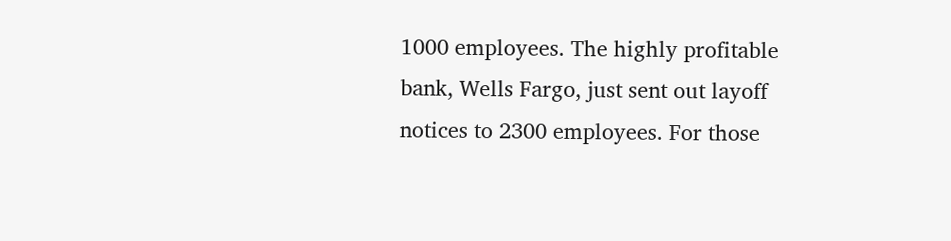1000 employees. The highly profitable bank, Wells Fargo, just sent out layoff notices to 2300 employees. For those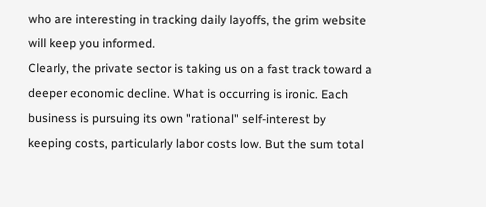who are interesting in tracking daily layoffs, the grim website will keep you informed.
Clearly, the private sector is taking us on a fast track toward a deeper economic decline. What is occurring is ironic. Each business is pursuing its own "rational" self-interest by keeping costs, particularly labor costs low. But the sum total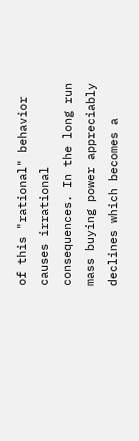of this "rational" behavior causes irrational consequences. In the long run mass buying power appreciably declines which becomes a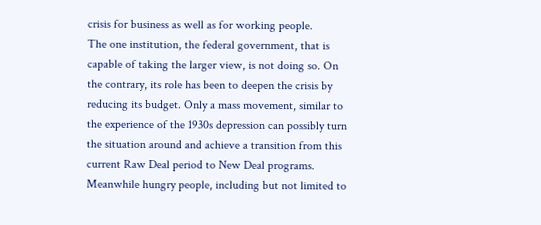crisis for business as well as for working people.
The one institution, the federal government, that is capable of taking the larger view, is not doing so. On the contrary, its role has been to deepen the crisis by reducing its budget. Only a mass movement, similar to the experience of the 1930s depression can possibly turn the situation around and achieve a transition from this current Raw Deal period to New Deal programs.
Meanwhile hungry people, including but not limited to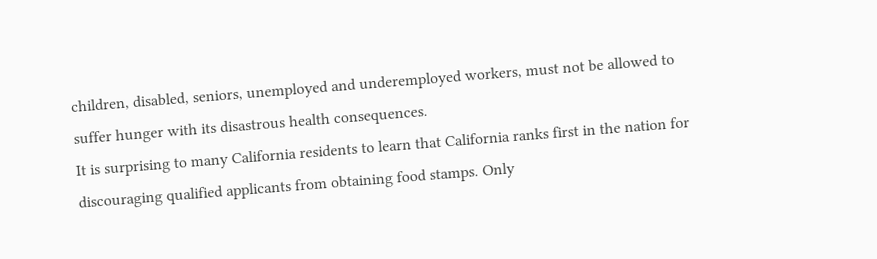children, disabled, seniors, unemployed and underemployed workers, must not be allowed to suffer hunger with its disastrous health consequences.
It is surprising to many California residents to learn that California ranks first in the nation for discouraging qualified applicants from obtaining food stamps. Only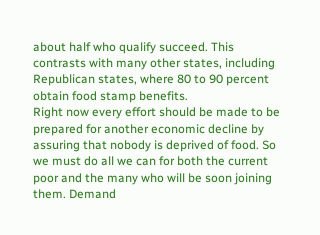about half who qualify succeed. This contrasts with many other states, including Republican states, where 80 to 90 percent obtain food stamp benefits.
Right now every effort should be made to be prepared for another economic decline by assuring that nobody is deprived of food. So we must do all we can for both the current poor and the many who will be soon joining them. Demand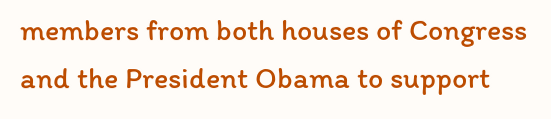members from both houses of Congress and the President Obama to support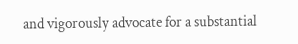and vigorously advocate for a substantial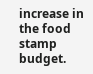increase in the food stamp budget.